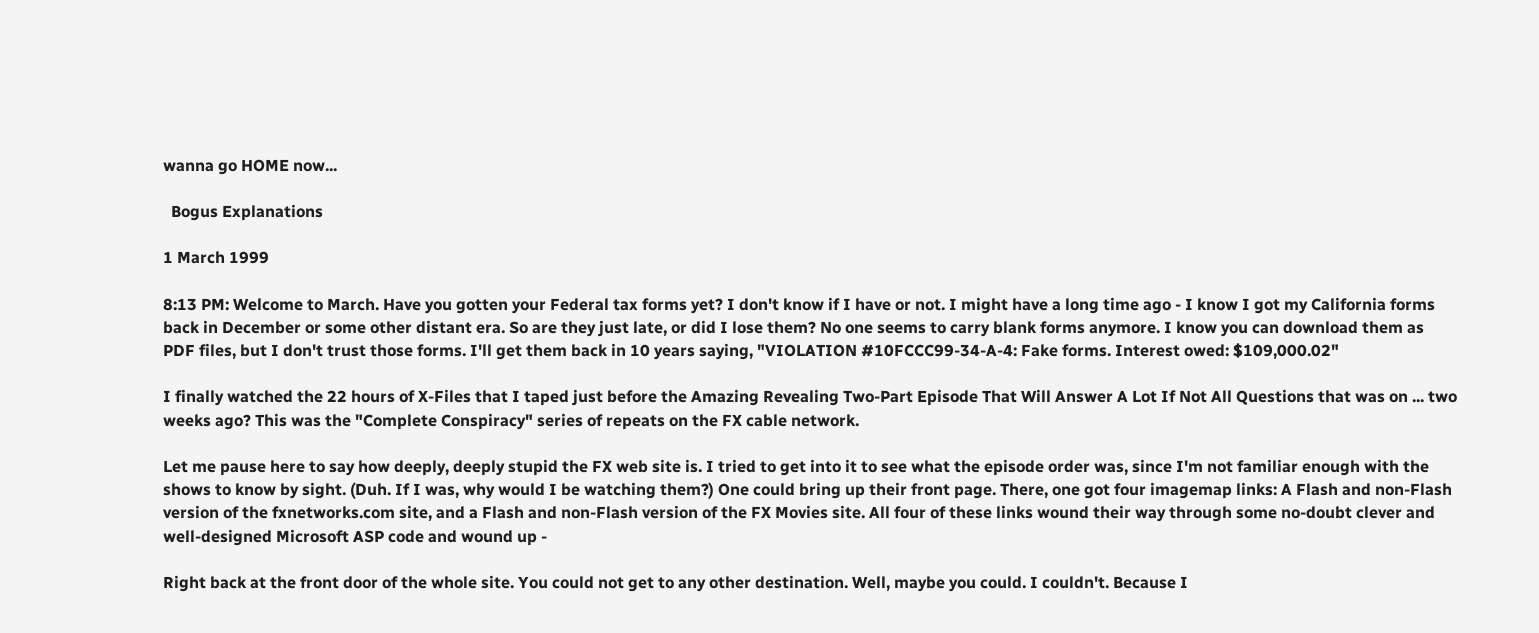wanna go HOME now...

  Bogus Explanations

1 March 1999

8:13 PM: Welcome to March. Have you gotten your Federal tax forms yet? I don't know if I have or not. I might have a long time ago - I know I got my California forms back in December or some other distant era. So are they just late, or did I lose them? No one seems to carry blank forms anymore. I know you can download them as PDF files, but I don't trust those forms. I'll get them back in 10 years saying, "VIOLATION #10FCCC99-34-A-4: Fake forms. Interest owed: $109,000.02"

I finally watched the 22 hours of X-Files that I taped just before the Amazing Revealing Two-Part Episode That Will Answer A Lot If Not All Questions that was on ... two weeks ago? This was the "Complete Conspiracy" series of repeats on the FX cable network.

Let me pause here to say how deeply, deeply stupid the FX web site is. I tried to get into it to see what the episode order was, since I'm not familiar enough with the shows to know by sight. (Duh. If I was, why would I be watching them?) One could bring up their front page. There, one got four imagemap links: A Flash and non-Flash version of the fxnetworks.com site, and a Flash and non-Flash version of the FX Movies site. All four of these links wound their way through some no-doubt clever and well-designed Microsoft ASP code and wound up -

Right back at the front door of the whole site. You could not get to any other destination. Well, maybe you could. I couldn't. Because I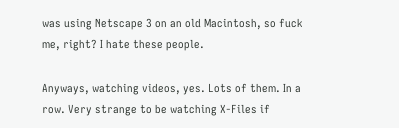was using Netscape 3 on an old Macintosh, so fuck me, right? I hate these people.

Anyways, watching videos, yes. Lots of them. In a row. Very strange to be watching X-Files if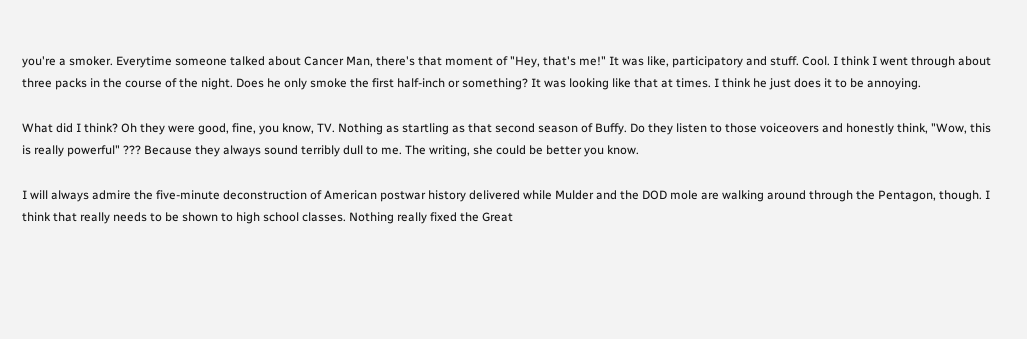you're a smoker. Everytime someone talked about Cancer Man, there's that moment of "Hey, that's me!" It was like, participatory and stuff. Cool. I think I went through about three packs in the course of the night. Does he only smoke the first half-inch or something? It was looking like that at times. I think he just does it to be annoying.

What did I think? Oh they were good, fine, you know, TV. Nothing as startling as that second season of Buffy. Do they listen to those voiceovers and honestly think, "Wow, this is really powerful" ??? Because they always sound terribly dull to me. The writing, she could be better you know.

I will always admire the five-minute deconstruction of American postwar history delivered while Mulder and the DOD mole are walking around through the Pentagon, though. I think that really needs to be shown to high school classes. Nothing really fixed the Great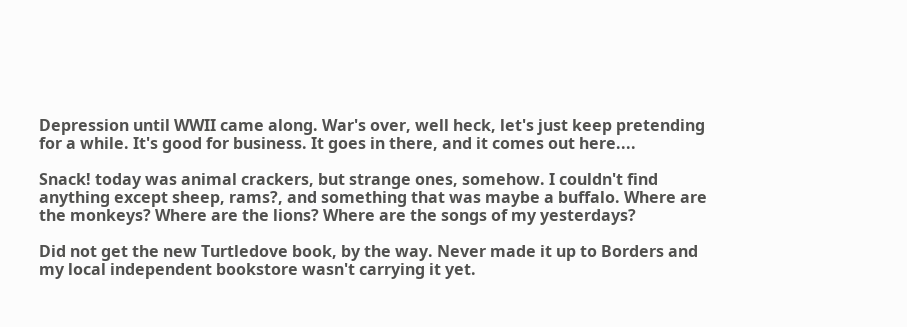Depression until WWII came along. War's over, well heck, let's just keep pretending for a while. It's good for business. It goes in there, and it comes out here....

Snack! today was animal crackers, but strange ones, somehow. I couldn't find anything except sheep, rams?, and something that was maybe a buffalo. Where are the monkeys? Where are the lions? Where are the songs of my yesterdays?

Did not get the new Turtledove book, by the way. Never made it up to Borders and my local independent bookstore wasn't carrying it yet.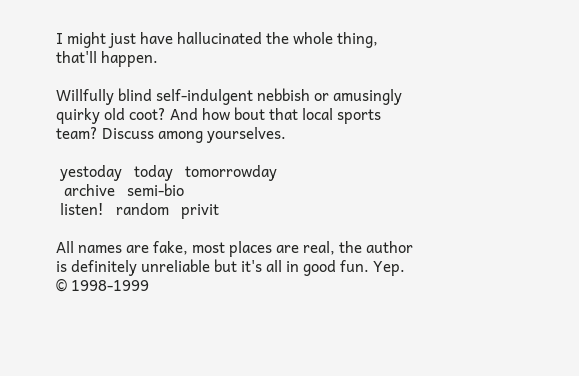I might just have hallucinated the whole thing, that'll happen.

Willfully blind self-indulgent nebbish or amusingly quirky old coot? And how bout that local sports team? Discuss among yourselves.

 yestoday   today   tomorrowday
  archive   semi-bio
 listen!   random   privit

All names are fake, most places are real, the author is definitely unreliable but it's all in good fun. Yep.
© 1998-1999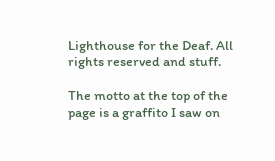Lighthouse for the Deaf. All rights reserved and stuff.

The motto at the top of the page is a graffito I saw on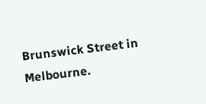Brunswick Street in Melbourne.